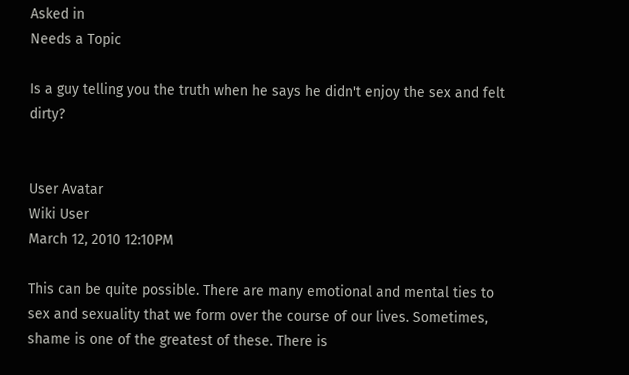Asked in
Needs a Topic

Is a guy telling you the truth when he says he didn't enjoy the sex and felt dirty?


User Avatar
Wiki User
March 12, 2010 12:10PM

This can be quite possible. There are many emotional and mental ties to sex and sexuality that we form over the course of our lives. Sometimes, shame is one of the greatest of these. There is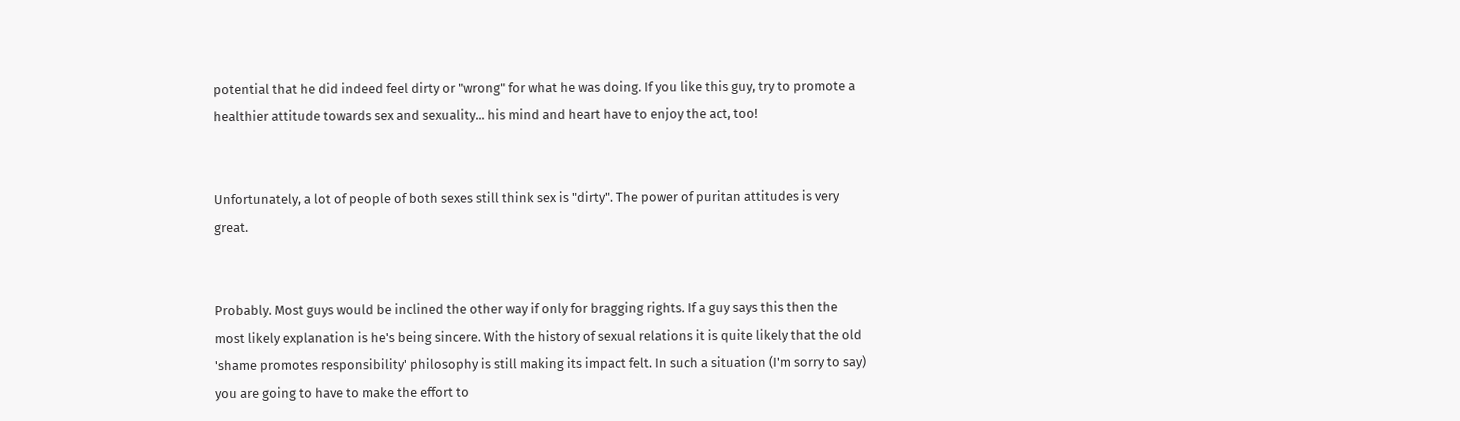potential that he did indeed feel dirty or "wrong" for what he was doing. If you like this guy, try to promote a healthier attitude towards sex and sexuality... his mind and heart have to enjoy the act, too!


Unfortunately, a lot of people of both sexes still think sex is "dirty". The power of puritan attitudes is very great.


Probably. Most guys would be inclined the other way if only for bragging rights. If a guy says this then the most likely explanation is he's being sincere. With the history of sexual relations it is quite likely that the old 'shame promotes responsibility' philosophy is still making its impact felt. In such a situation (I'm sorry to say) you are going to have to make the effort to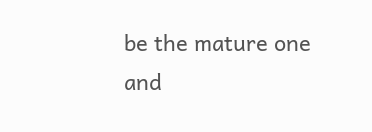be the mature one and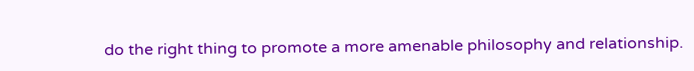do the right thing to promote a more amenable philosophy and relationship.